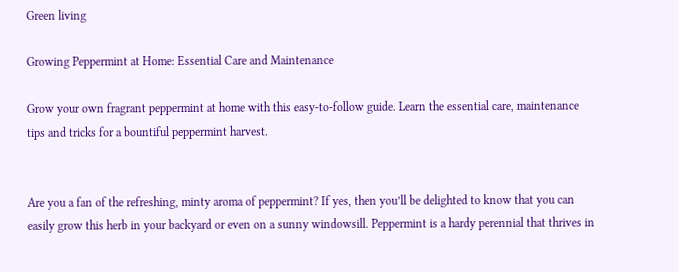Green living

Growing Peppermint at Home: Essential Care and Maintenance

Grow your own fragrant peppermint at home with this easy-to-follow guide. Learn the essential care, maintenance tips and tricks for a bountiful peppermint harvest.


Are you a fan of the refreshing, minty aroma of peppermint? If yes, then you’ll be delighted to know that you can easily grow this herb in your backyard or even on a sunny windowsill. Peppermint is a hardy perennial that thrives in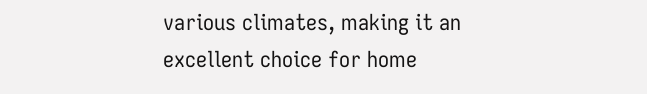various climates, making it an excellent choice for home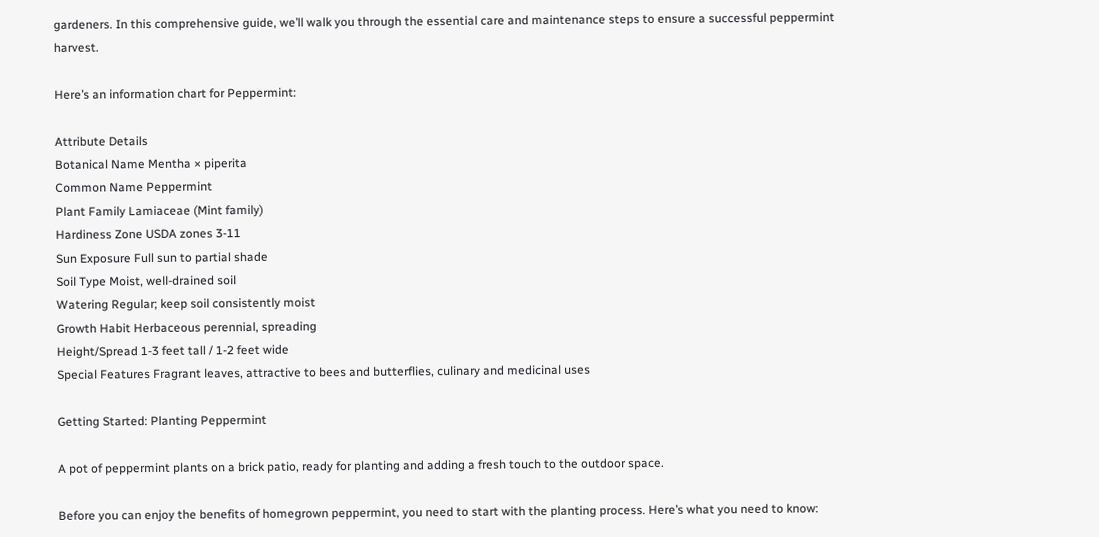gardeners. In this comprehensive guide, we’ll walk you through the essential care and maintenance steps to ensure a successful peppermint harvest.

Here’s an information chart for Peppermint:

Attribute Details
Botanical Name Mentha × piperita
Common Name Peppermint
Plant Family Lamiaceae (Mint family)
Hardiness Zone USDA zones 3-11
Sun Exposure Full sun to partial shade
Soil Type Moist, well-drained soil
Watering Regular; keep soil consistently moist
Growth Habit Herbaceous perennial, spreading
Height/Spread 1-3 feet tall / 1-2 feet wide
Special Features Fragrant leaves, attractive to bees and butterflies, culinary and medicinal uses

Getting Started: Planting Peppermint

A pot of peppermint plants on a brick patio, ready for planting and adding a fresh touch to the outdoor space.

Before you can enjoy the benefits of homegrown peppermint, you need to start with the planting process. Here’s what you need to know: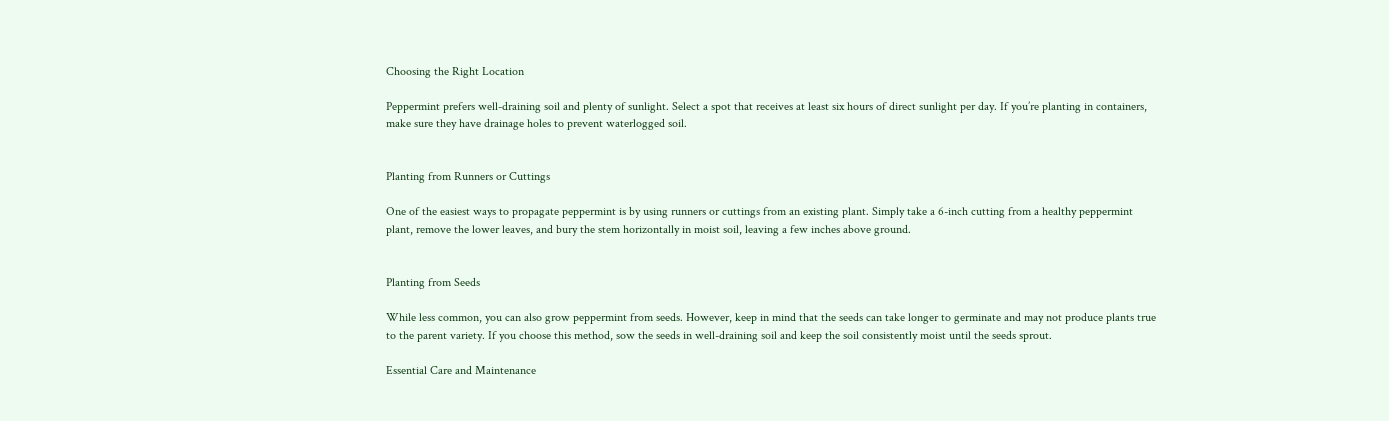Choosing the Right Location

Peppermint prefers well-draining soil and plenty of sunlight. Select a spot that receives at least six hours of direct sunlight per day. If you’re planting in containers, make sure they have drainage holes to prevent waterlogged soil.


Planting from Runners or Cuttings

One of the easiest ways to propagate peppermint is by using runners or cuttings from an existing plant. Simply take a 6-inch cutting from a healthy peppermint plant, remove the lower leaves, and bury the stem horizontally in moist soil, leaving a few inches above ground.


Planting from Seeds

While less common, you can also grow peppermint from seeds. However, keep in mind that the seeds can take longer to germinate and may not produce plants true to the parent variety. If you choose this method, sow the seeds in well-draining soil and keep the soil consistently moist until the seeds sprout.

Essential Care and Maintenance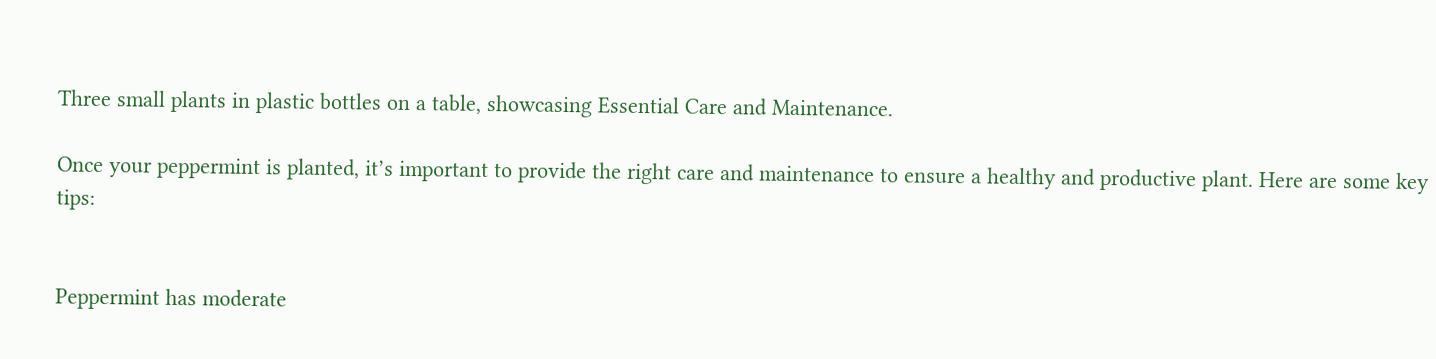Three small plants in plastic bottles on a table, showcasing Essential Care and Maintenance.

Once your peppermint is planted, it’s important to provide the right care and maintenance to ensure a healthy and productive plant. Here are some key tips:


Peppermint has moderate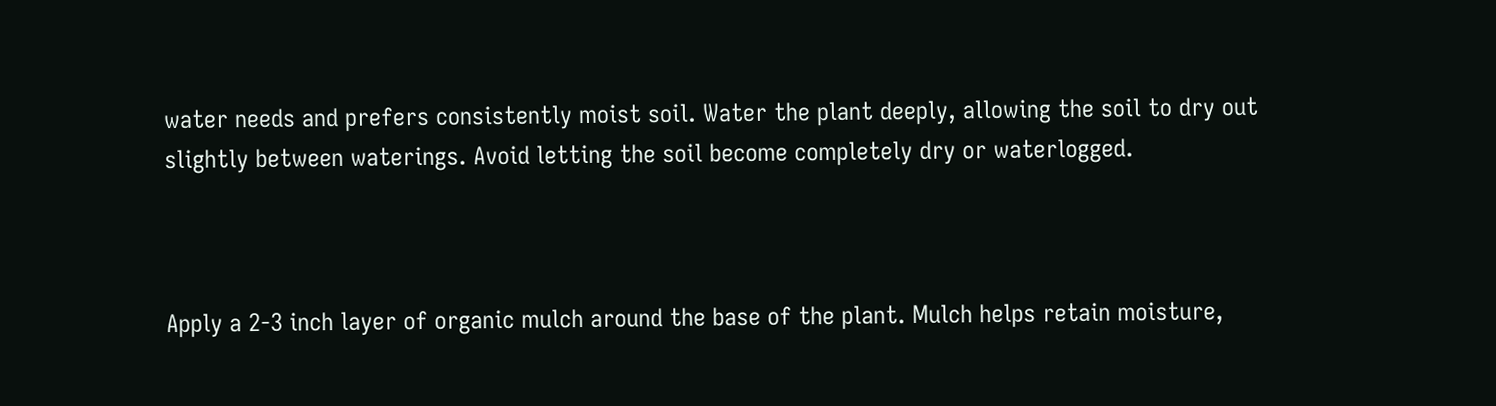water needs and prefers consistently moist soil. Water the plant deeply, allowing the soil to dry out slightly between waterings. Avoid letting the soil become completely dry or waterlogged.



Apply a 2-3 inch layer of organic mulch around the base of the plant. Mulch helps retain moisture,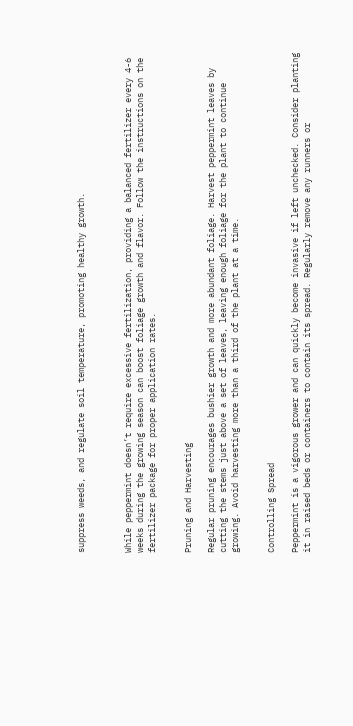suppress weeds, and regulate soil temperature, promoting healthy growth.



While peppermint doesn’t require excessive fertilization, providing a balanced fertilizer every 4-6 weeks during the growing season can boost foliage growth and flavor. Follow the instructions on the fertilizer package for proper application rates.


Pruning and Harvesting

Regular pruning encourages bushier growth and more abundant foliage. Harvest peppermint leaves by cutting the stems just above a set of leaves, leaving enough foliage for the plant to continue growing. Avoid harvesting more than a third of the plant at a time.


Controlling Spread

Peppermint is a vigorous grower and can quickly become invasive if left unchecked. Consider planting it in raised beds or containers to contain its spread. Regularly remove any runners or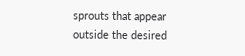sprouts that appear outside the desired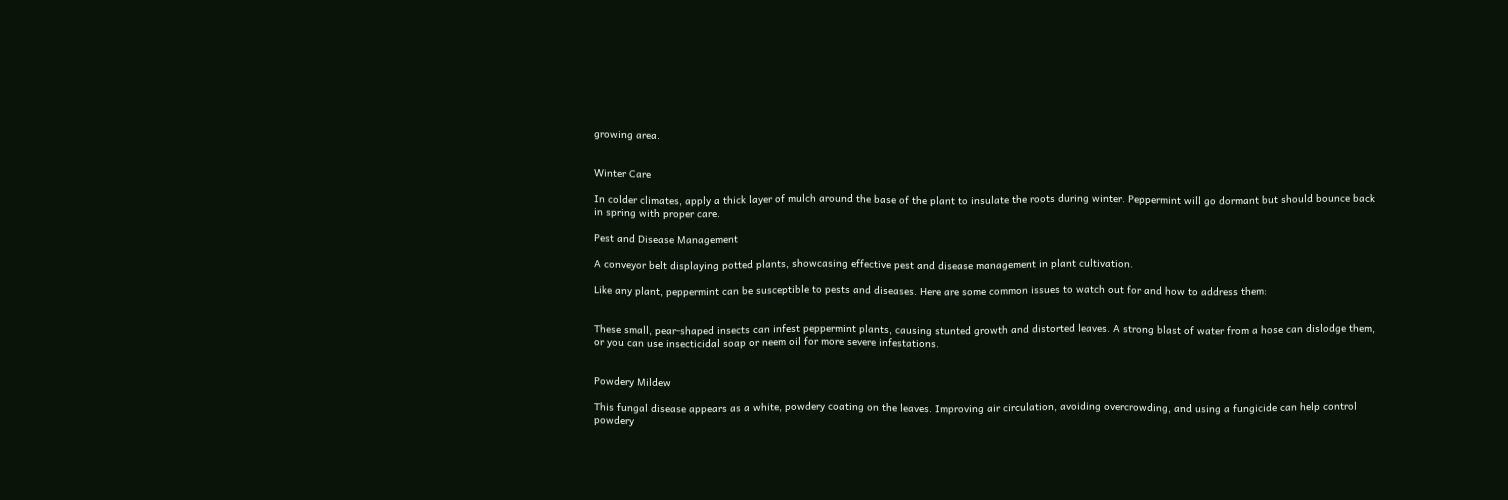growing area.


Winter Care

In colder climates, apply a thick layer of mulch around the base of the plant to insulate the roots during winter. Peppermint will go dormant but should bounce back in spring with proper care.

Pest and Disease Management

A conveyor belt displaying potted plants, showcasing effective pest and disease management in plant cultivation.

Like any plant, peppermint can be susceptible to pests and diseases. Here are some common issues to watch out for and how to address them:


These small, pear-shaped insects can infest peppermint plants, causing stunted growth and distorted leaves. A strong blast of water from a hose can dislodge them, or you can use insecticidal soap or neem oil for more severe infestations.


Powdery Mildew

This fungal disease appears as a white, powdery coating on the leaves. Improving air circulation, avoiding overcrowding, and using a fungicide can help control powdery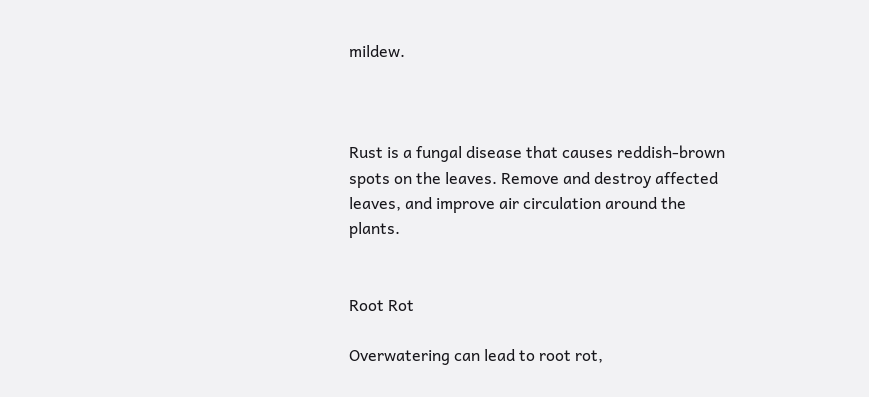mildew.



Rust is a fungal disease that causes reddish-brown spots on the leaves. Remove and destroy affected leaves, and improve air circulation around the plants.


Root Rot

Overwatering can lead to root rot,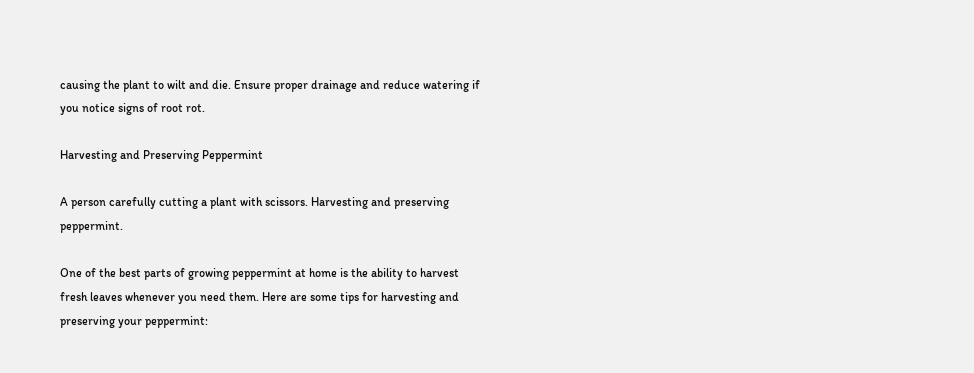causing the plant to wilt and die. Ensure proper drainage and reduce watering if you notice signs of root rot.

Harvesting and Preserving Peppermint

A person carefully cutting a plant with scissors. Harvesting and preserving peppermint.

One of the best parts of growing peppermint at home is the ability to harvest fresh leaves whenever you need them. Here are some tips for harvesting and preserving your peppermint: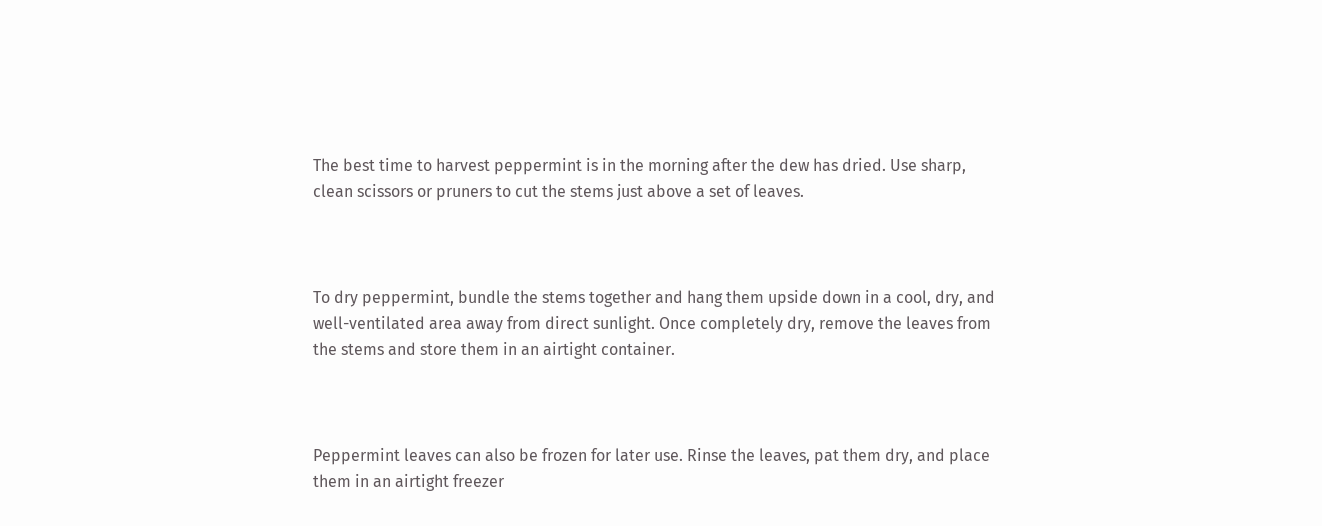The best time to harvest peppermint is in the morning after the dew has dried. Use sharp, clean scissors or pruners to cut the stems just above a set of leaves.



To dry peppermint, bundle the stems together and hang them upside down in a cool, dry, and well-ventilated area away from direct sunlight. Once completely dry, remove the leaves from the stems and store them in an airtight container.



Peppermint leaves can also be frozen for later use. Rinse the leaves, pat them dry, and place them in an airtight freezer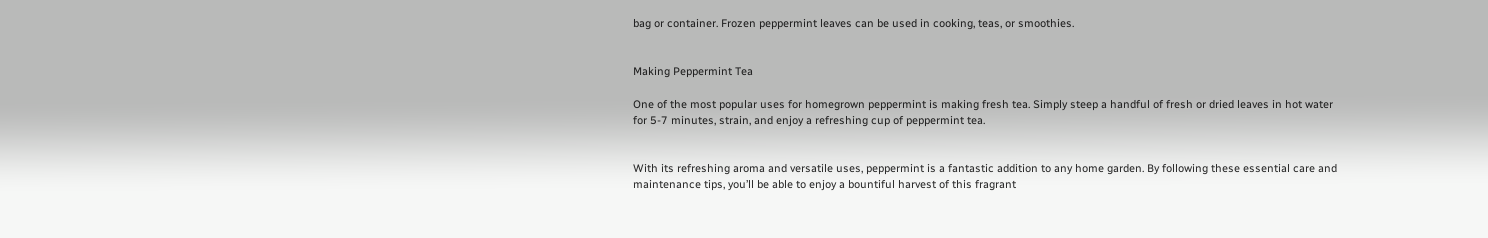bag or container. Frozen peppermint leaves can be used in cooking, teas, or smoothies.


Making Peppermint Tea

One of the most popular uses for homegrown peppermint is making fresh tea. Simply steep a handful of fresh or dried leaves in hot water for 5-7 minutes, strain, and enjoy a refreshing cup of peppermint tea.


With its refreshing aroma and versatile uses, peppermint is a fantastic addition to any home garden. By following these essential care and maintenance tips, you’ll be able to enjoy a bountiful harvest of this fragrant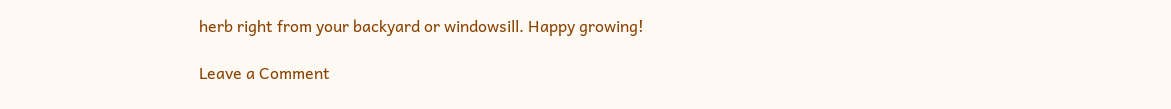herb right from your backyard or windowsill. Happy growing!

Leave a Comment